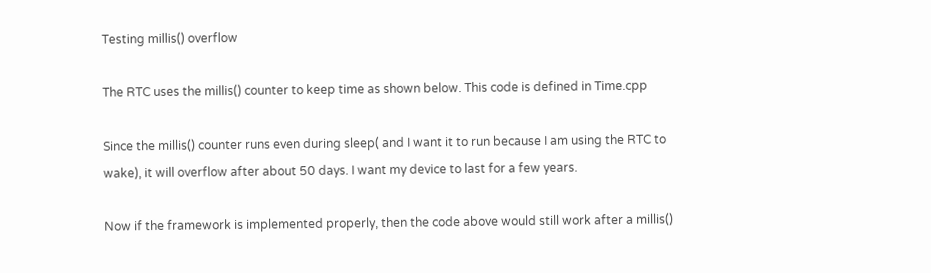Testing millis() overflow

The RTC uses the millis() counter to keep time as shown below. This code is defined in Time.cpp

Since the millis() counter runs even during sleep( and I want it to run because I am using the RTC to wake), it will overflow after about 50 days. I want my device to last for a few years.

Now if the framework is implemented properly, then the code above would still work after a millis()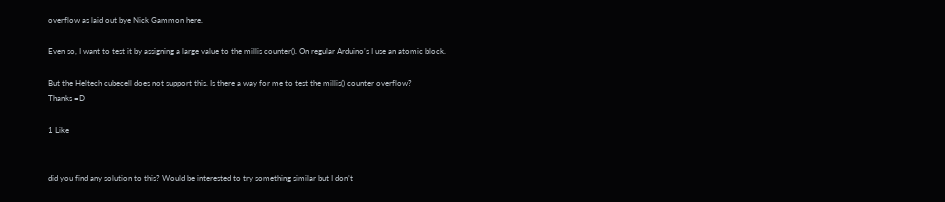overflow as laid out bye Nick Gammon here.

Even so, I want to test it by assigning a large value to the millis counter(). On regular Arduino’s I use an atomic block.

But the Heltech cubecell does not support this. Is there a way for me to test the millis() counter overflow?
Thanks =D

1 Like


did you find any solution to this? Would be interested to try something similar but I don’t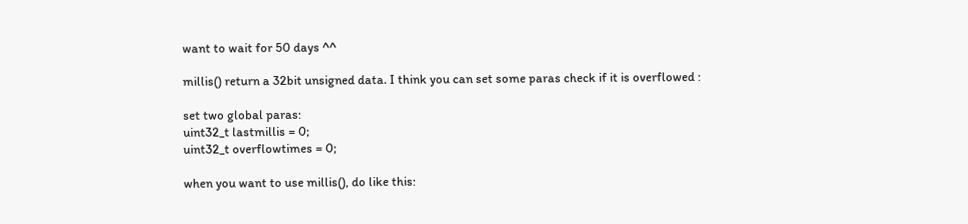want to wait for 50 days ^^

millis() return a 32bit unsigned data. I think you can set some paras check if it is overflowed :

set two global paras:
uint32_t lastmillis = 0;
uint32_t overflowtimes = 0;

when you want to use millis(), do like this: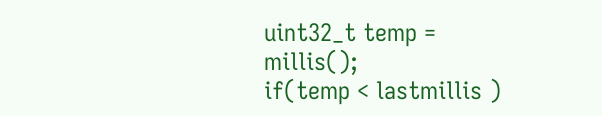uint32_t temp = millis();
if(temp < lastmillis )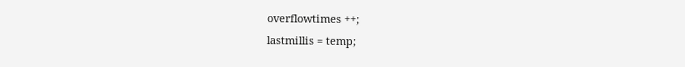overflowtimes ++;
lastmillis = temp;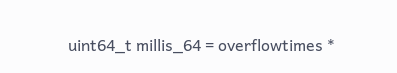uint64_t millis_64 = overflowtimes *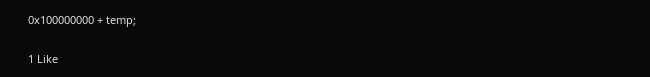0x100000000 + temp;

1 Like